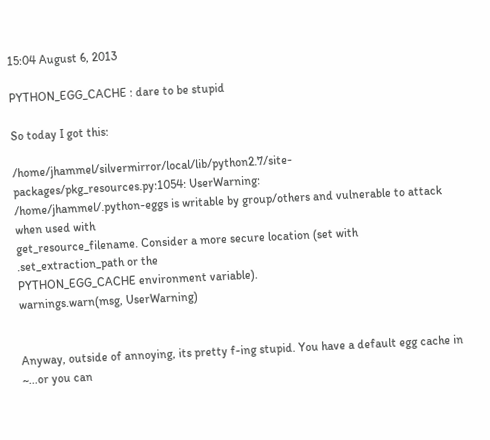15:04 August 6, 2013

PYTHON_EGG_CACHE : dare to be stupid

So today I got this:

/home/jhammel/silvermirror/local/lib/python2.7/site-packages/pkg_resources.py:1054: UserWarning:
/home/jhammel/.python-eggs is writable by group/others and vulnerable to attack when used with
get_resource_filename. Consider a more secure location (set with .set_extraction_path or the
PYTHON_EGG_CACHE environment variable).
warnings.warn(msg, UserWarning)


Anyway, outside of annoying, its pretty f-ing stupid. You have a default egg cache in ~...or you can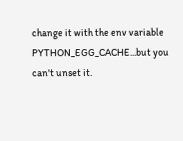change it with the env variable PYTHON_EGG_CACHE...but you can't unset it.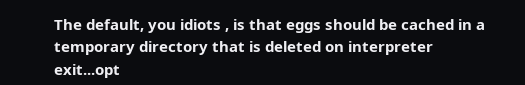The default, you idiots , is that eggs should be cached in a temporary directory that is deleted on interpreter exit...opt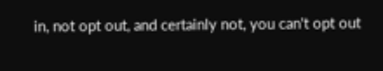in, not opt out, and certainly not, you can't opt out